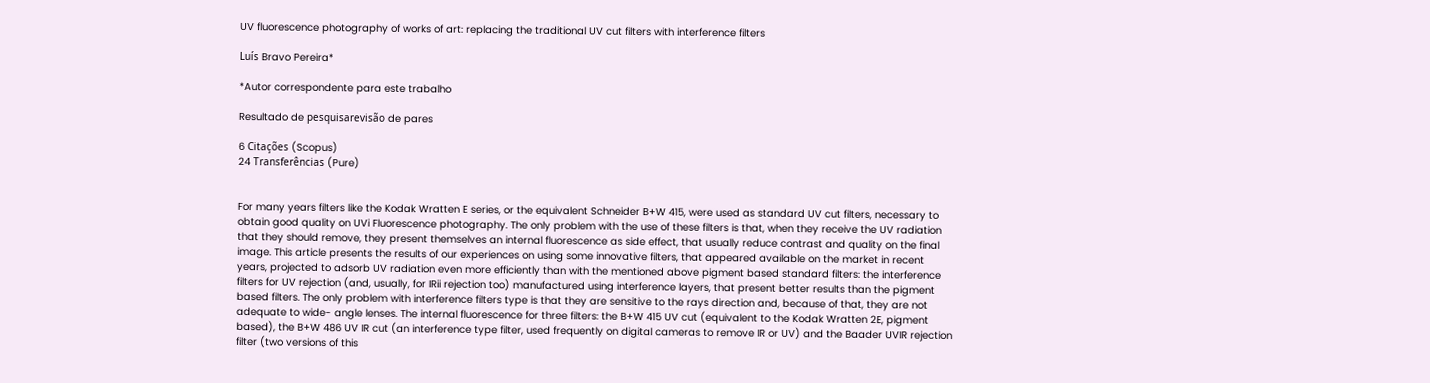UV fluorescence photography of works of art: replacing the traditional UV cut filters with interference filters

Luís Bravo Pereira*

*Autor correspondente para este trabalho

Resultado de pesquisarevisão de pares

6 Citações (Scopus)
24 Transferências (Pure)


For many years filters like the Kodak Wratten E series, or the equivalent Schneider B+W 415, were used as standard UV cut filters, necessary to obtain good quality on UVi Fluorescence photography. The only problem with the use of these filters is that, when they receive the UV radiation that they should remove, they present themselves an internal fluorescence as side effect, that usually reduce contrast and quality on the final image. This article presents the results of our experiences on using some innovative filters, that appeared available on the market in recent years, projected to adsorb UV radiation even more efficiently than with the mentioned above pigment based standard filters: the interference filters for UV rejection (and, usually, for IRii rejection too) manufactured using interference layers, that present better results than the pigment based filters. The only problem with interference filters type is that they are sensitive to the rays direction and, because of that, they are not adequate to wide- angle lenses. The internal fluorescence for three filters: the B+W 415 UV cut (equivalent to the Kodak Wratten 2E, pigment based), the B+W 486 UV IR cut (an interference type filter, used frequently on digital cameras to remove IR or UV) and the Baader UVIR rejection filter (two versions of this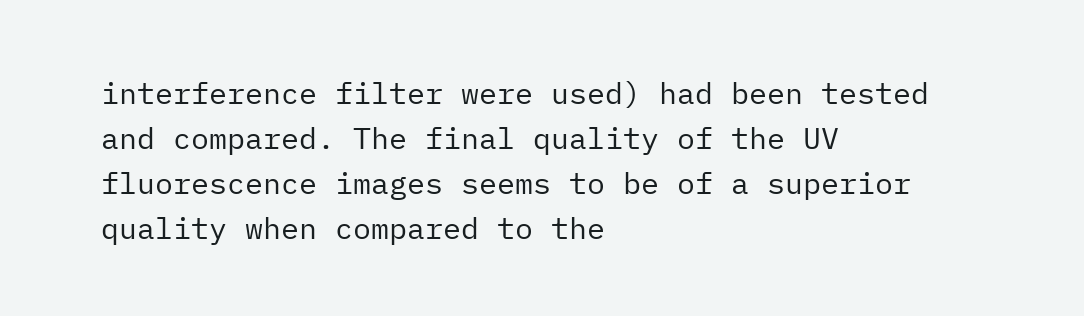interference filter were used) had been tested and compared. The final quality of the UV fluorescence images seems to be of a superior quality when compared to the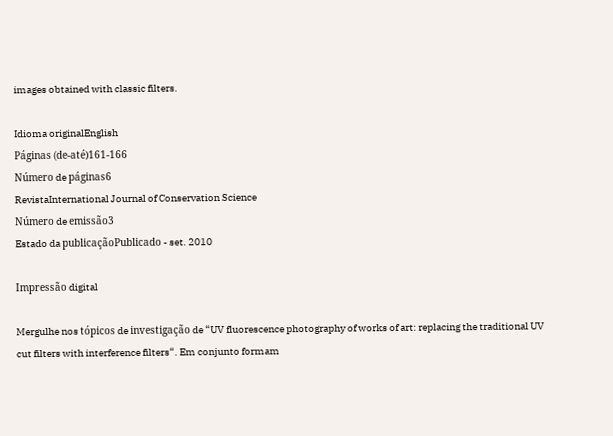images obtained with classic filters.

Idioma originalEnglish
Páginas (de-até)161-166
Número de páginas6
RevistaInternational Journal of Conservation Science
Número de emissão3
Estado da publicaçãoPublicado - set. 2010

Impressão digital

Mergulhe nos tópicos de investigação de “UV fluorescence photography of works of art: replacing the traditional UV cut filters with interference filters“. Em conjunto formam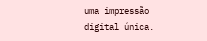uma impressão digital única.